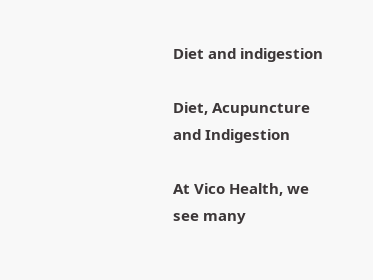Diet and indigestion

Diet, Acupuncture and Indigestion

At Vico Health, we see many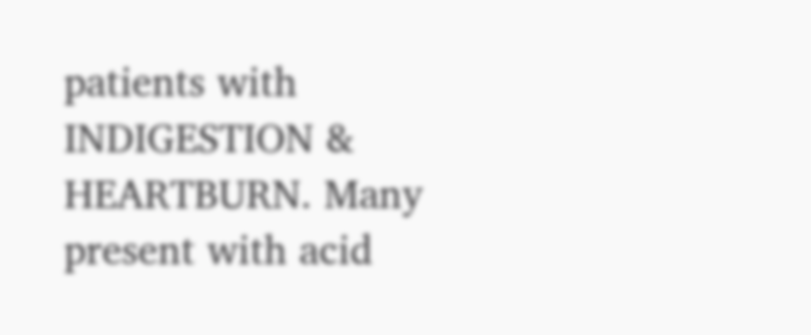patients with INDIGESTION & HEARTBURN. Many present with acid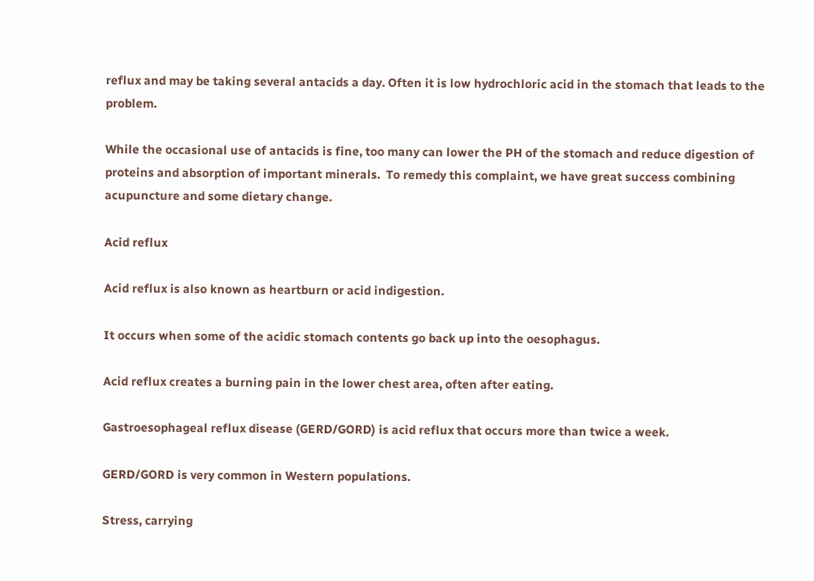reflux and may be taking several antacids a day. Often it is low hydrochloric acid in the stomach that leads to the problem.

While the occasional use of antacids is fine, too many can lower the PH of the stomach and reduce digestion of proteins and absorption of important minerals.  To remedy this complaint, we have great success combining acupuncture and some dietary change.

Acid reflux

Acid reflux is also known as heartburn or acid indigestion.

It occurs when some of the acidic stomach contents go back up into the oesophagus.

Acid reflux creates a burning pain in the lower chest area, often after eating.

Gastroesophageal reflux disease (GERD/GORD) is acid reflux that occurs more than twice a week.

GERD/GORD is very common in Western populations.

Stress, carrying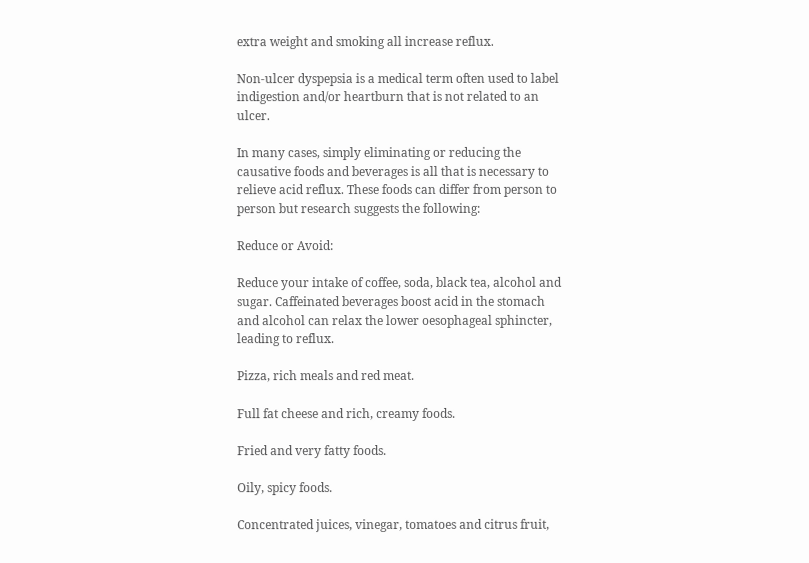extra weight and smoking all increase reflux.

Non-ulcer dyspepsia is a medical term often used to label indigestion and/or heartburn that is not related to an ulcer.

In many cases, simply eliminating or reducing the causative foods and beverages is all that is necessary to relieve acid reflux. These foods can differ from person to person but research suggests the following:

Reduce or Avoid:

Reduce your intake of coffee, soda, black tea, alcohol and sugar. Caffeinated beverages boost acid in the stomach and alcohol can relax the lower oesophageal sphincter, leading to reflux.

Pizza, rich meals and red meat.

Full fat cheese and rich, creamy foods.

Fried and very fatty foods.

Oily, spicy foods.

Concentrated juices, vinegar, tomatoes and citrus fruit,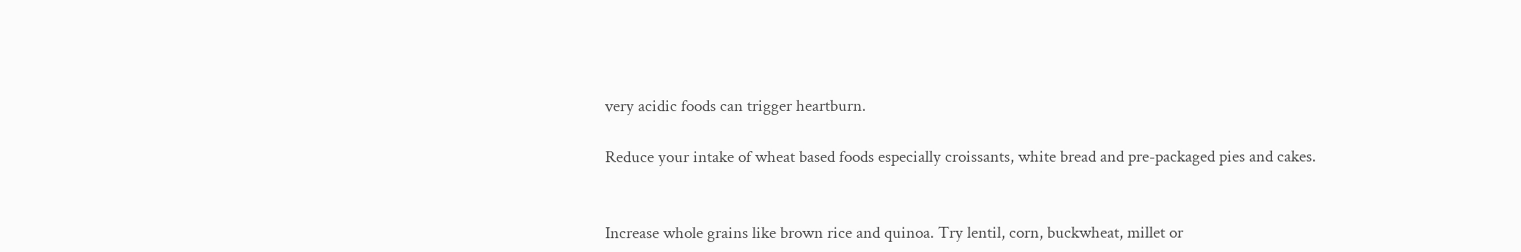very acidic foods can trigger heartburn.

Reduce your intake of wheat based foods especially croissants, white bread and pre-packaged pies and cakes.


Increase whole grains like brown rice and quinoa. Try lentil, corn, buckwheat, millet or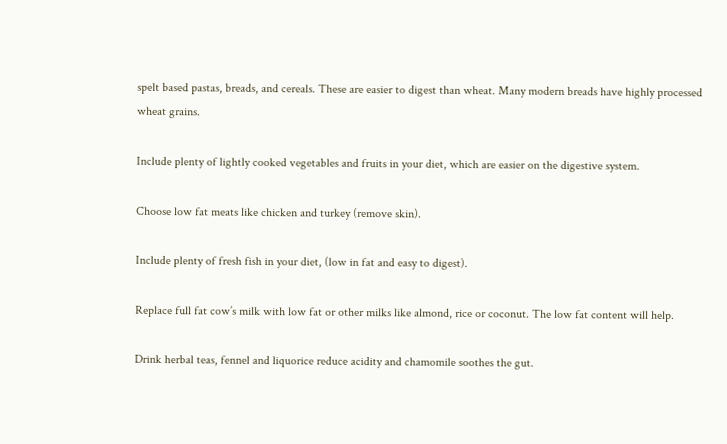spelt based pastas, breads, and cereals. These are easier to digest than wheat. Many modern breads have highly processed wheat grains.

Include plenty of lightly cooked vegetables and fruits in your diet, which are easier on the digestive system.

Choose low fat meats like chicken and turkey (remove skin).

Include plenty of fresh fish in your diet, (low in fat and easy to digest).

Replace full fat cow’s milk with low fat or other milks like almond, rice or coconut. The low fat content will help.

Drink herbal teas, fennel and liquorice reduce acidity and chamomile soothes the gut.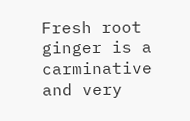Fresh root ginger is a carminative and very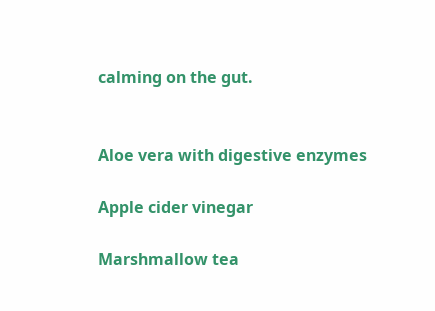calming on the gut.


Aloe vera with digestive enzymes

Apple cider vinegar

Marshmallow tea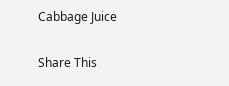Cabbage Juice

Share This